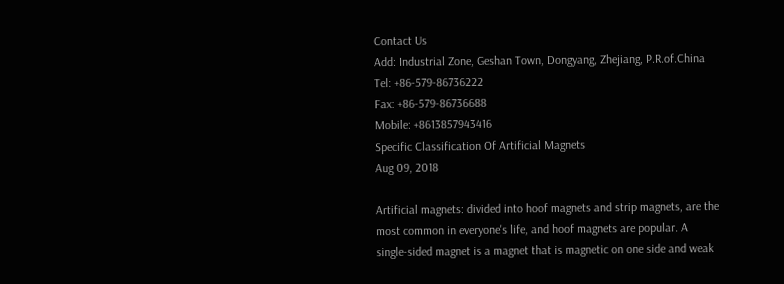Contact Us
Add: Industrial Zone, Geshan Town, Dongyang, Zhejiang, P.R.of.China
Tel: +86-579-86736222
Fax: +86-579-86736688
Mobile: +8613857943416
Specific Classification Of Artificial Magnets
Aug 09, 2018

Artificial magnets: divided into hoof magnets and strip magnets, are the most common in everyone's life, and hoof magnets are popular. A single-sided magnet is a magnet that is magnetic on one side and weak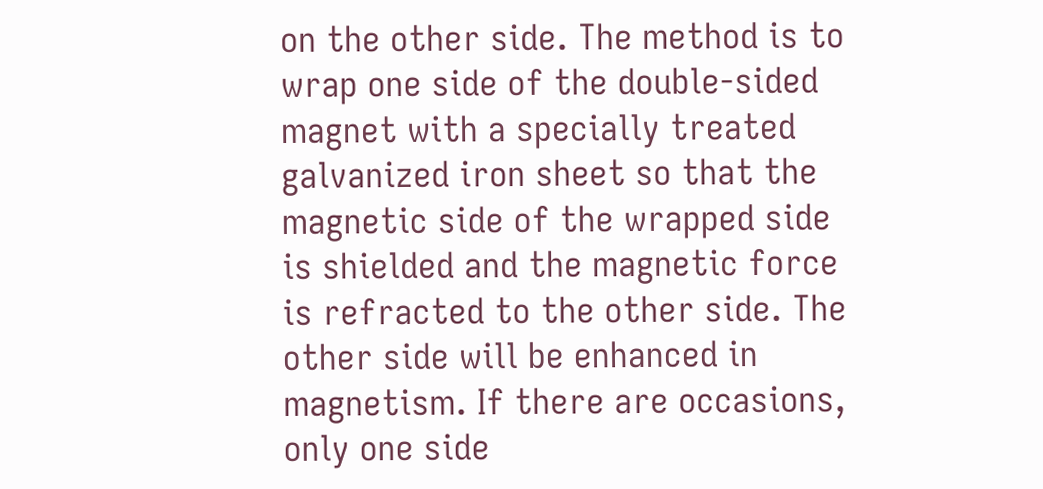on the other side. The method is to wrap one side of the double-sided magnet with a specially treated galvanized iron sheet so that the magnetic side of the wrapped side is shielded and the magnetic force is refracted to the other side. The other side will be enhanced in magnetism. If there are occasions, only one side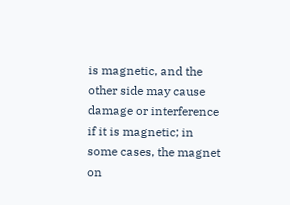is magnetic, and the other side may cause damage or interference if it is magnetic; in some cases, the magnet on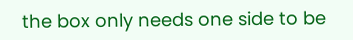the box only needs one side to be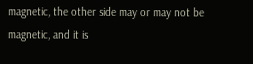magnetic, the other side may or may not be magnetic, and it is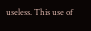useless. This use of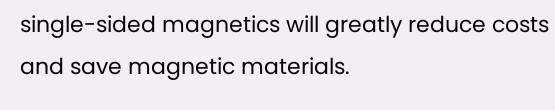single-sided magnetics will greatly reduce costs and save magnetic materials.